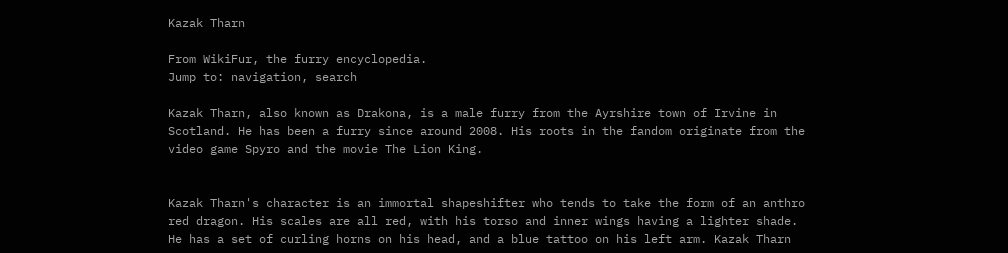Kazak Tharn

From WikiFur, the furry encyclopedia.
Jump to: navigation, search

Kazak Tharn, also known as Drakona, is a male furry from the Ayrshire town of Irvine in Scotland. He has been a furry since around 2008. His roots in the fandom originate from the video game Spyro and the movie The Lion King.


Kazak Tharn's character is an immortal shapeshifter who tends to take the form of an anthro red dragon. His scales are all red, with his torso and inner wings having a lighter shade. He has a set of curling horns on his head, and a blue tattoo on his left arm. Kazak Tharn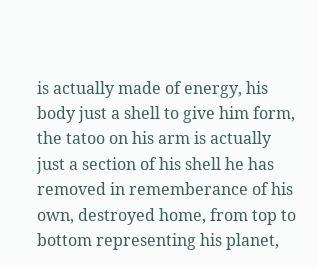is actually made of energy, his body just a shell to give him form, the tatoo on his arm is actually just a section of his shell he has removed in rememberance of his own, destroyed home, from top to bottom representing his planet,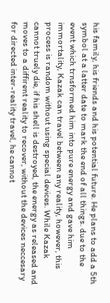his family, his friends and his potential future. He plans to add a 5th symbol at a latter date to mark the end of all things. due to the event which trnsformed him into pure energy and gave him immortality, Kazak can travel between any reality, however, this process is random without using special devices. While Kazak cannot truely die, if his shell is destroyed, the energy as released and moves to a diffirent reality to recover, without the devices neccesary for directed inter-reality travel, he cannot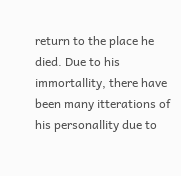return to the place he died. Due to his immortallity, there have been many itterations of his personallity due to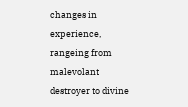changes in experience, rangeing from malevolant destroyer to divine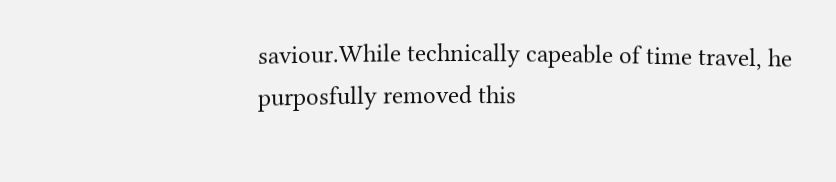saviour.While technically capeable of time travel, he purposfully removed this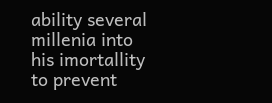ability several millenia into his imortallity to prevent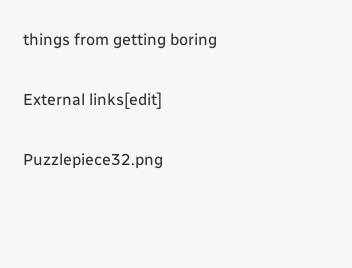things from getting boring

External links[edit]

Puzzlepiece32.png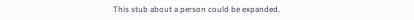This stub about a person could be expanded.